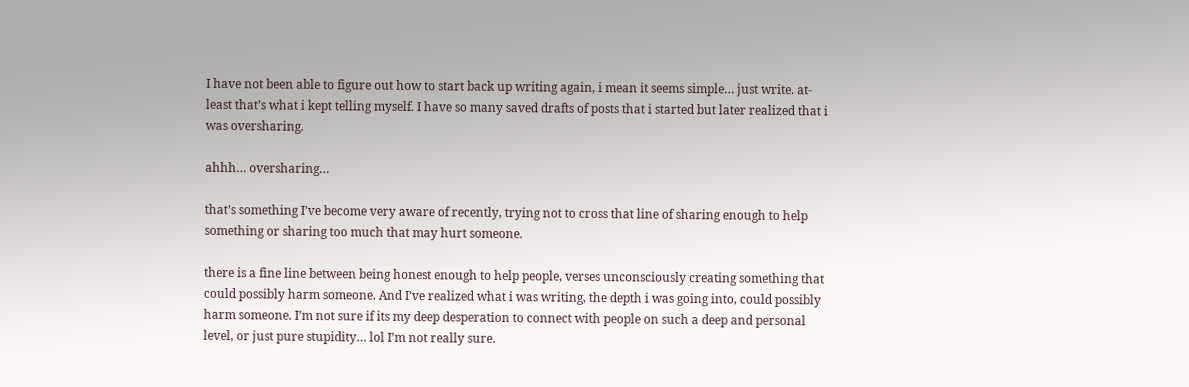I have not been able to figure out how to start back up writing again, i mean it seems simple… just write. at-least that’s what i kept telling myself. I have so many saved drafts of posts that i started but later realized that i was oversharing.

ahhh… oversharing…

that’s something I’ve become very aware of recently, trying not to cross that line of sharing enough to help something or sharing too much that may hurt someone.

there is a fine line between being honest enough to help people, verses unconsciously creating something that could possibly harm someone. And I’ve realized what i was writing, the depth i was going into, could possibly harm someone. I’m not sure if its my deep desperation to connect with people on such a deep and personal level, or just pure stupidity… lol I’m not really sure.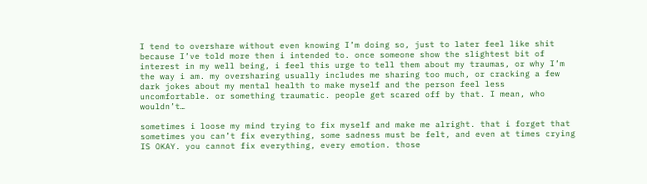I tend to overshare without even knowing I’m doing so, just to later feel like shit because I’ve told more then i intended to. once someone show the slightest bit of interest in my well being, i feel this urge to tell them about my traumas, or why I’m the way i am. my oversharing usually includes me sharing too much, or cracking a few dark jokes about my mental health to make myself and the person feel less uncomfortable. or something traumatic. people get scared off by that. I mean, who wouldn’t…

sometimes i loose my mind trying to fix myself and make me alright. that i forget that sometimes you can’t fix everything, some sadness must be felt, and even at times crying IS OKAY. you cannot fix everything, every emotion. those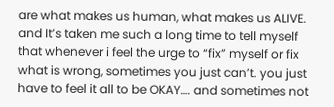are what makes us human, what makes us ALIVE. and It’s taken me such a long time to tell myself that whenever i feel the urge to “fix” myself or fix what is wrong, sometimes you just can’t. you just have to feel it all to be OKAY…. and sometimes not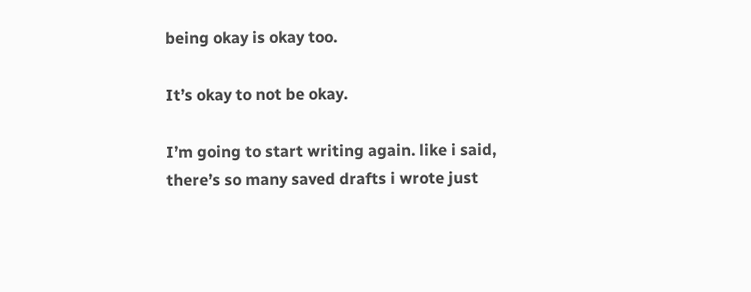being okay is okay too.

It’s okay to not be okay.

I’m going to start writing again. like i said, there’s so many saved drafts i wrote just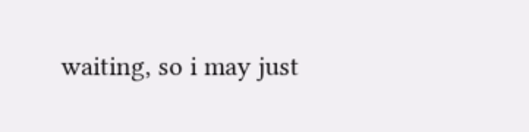waiting, so i may just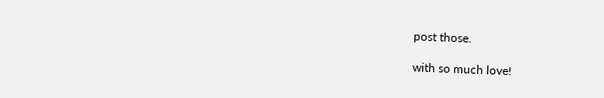post those.

with so much love!